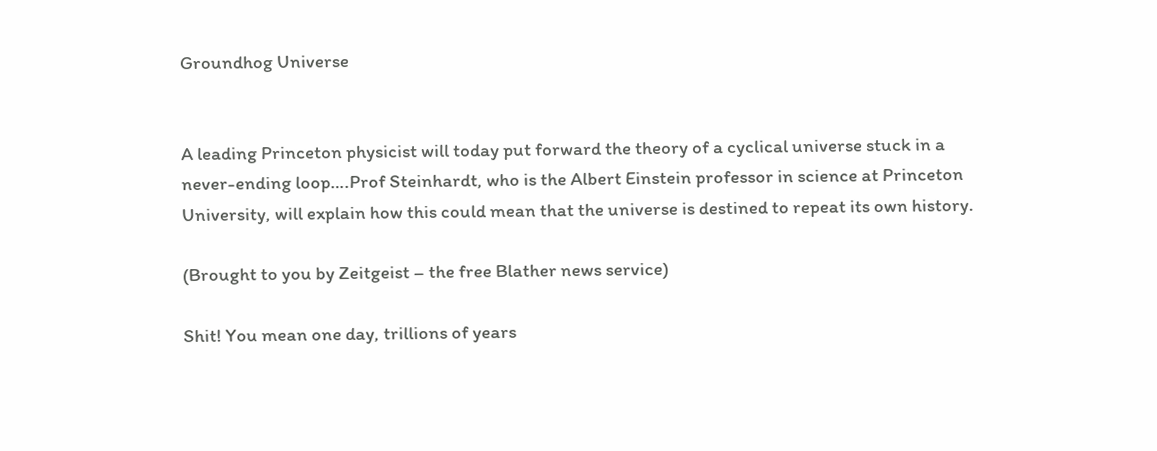Groundhog Universe


A leading Princeton physicist will today put forward the theory of a cyclical universe stuck in a never-ending loop….Prof Steinhardt, who is the Albert Einstein professor in science at Princeton University, will explain how this could mean that the universe is destined to repeat its own history.

(Brought to you by Zeitgeist – the free Blather news service)

Shit! You mean one day, trillions of years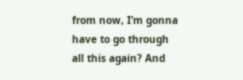from now, I’m gonna have to go through all this again? And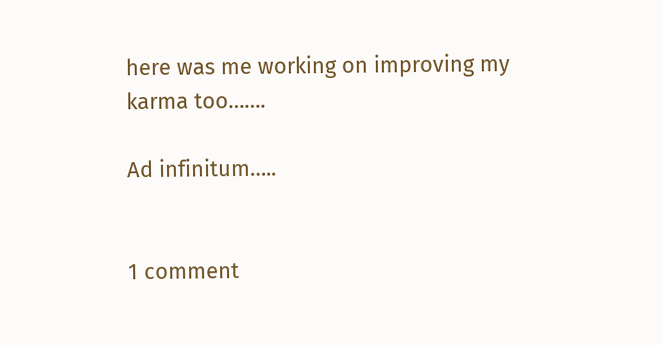here was me working on improving my karma too…….

Ad infinitum…..


1 comment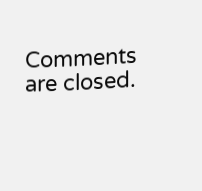Comments are closed.